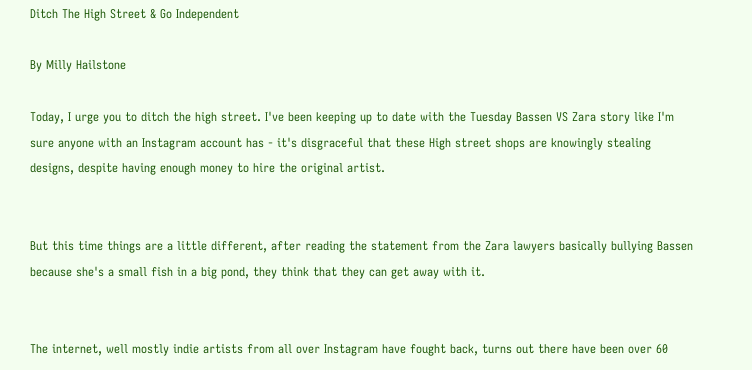Ditch The High Street & Go Independent

By Milly Hailstone

Today, I urge you to ditch the high street. I've been keeping up to date with the Tuesday Bassen VS Zara story like I'm sure anyone with an Instagram account has - it's disgraceful that these High street shops are knowingly stealing designs, despite having enough money to hire the original artist.


But this time things are a little different, after reading the statement from the Zara lawyers basically bullying Bassen because she's a small fish in a big pond, they think that they can get away with it.


The internet, well mostly indie artists from all over Instagram have fought back, turns out there have been over 60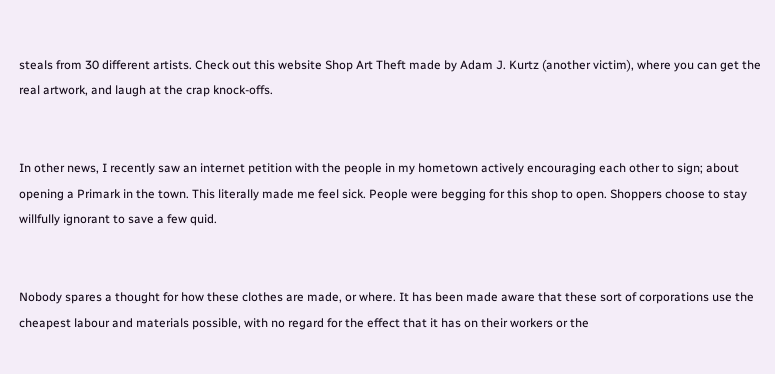steals from 30 different artists. Check out this website Shop Art Theft made by Adam J. Kurtz (another victim), where you can get the real artwork, and laugh at the crap knock-offs.


In other news, I recently saw an internet petition with the people in my hometown actively encouraging each other to sign; about opening a Primark in the town. This literally made me feel sick. People were begging for this shop to open. Shoppers choose to stay willfully ignorant to save a few quid.


Nobody spares a thought for how these clothes are made, or where. It has been made aware that these sort of corporations use the cheapest labour and materials possible, with no regard for the effect that it has on their workers or the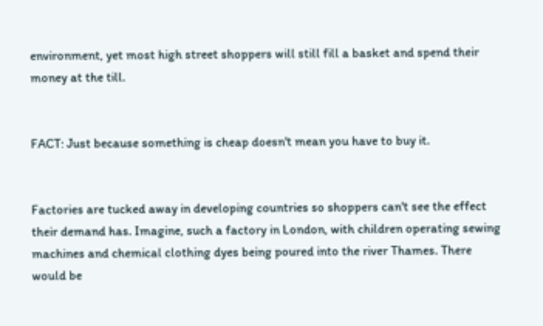environment, yet most high street shoppers will still fill a basket and spend their money at the till.


FACT: Just because something is cheap doesn't mean you have to buy it.


Factories are tucked away in developing countries so shoppers can't see the effect their demand has. Imagine, such a factory in London, with children operating sewing machines and chemical clothing dyes being poured into the river Thames. There would be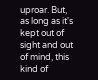uproar. But, as long as it's kept out of sight and out of mind, this kind of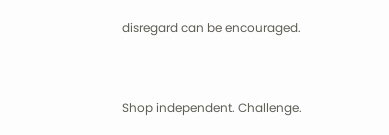disregard can be encouraged.


Shop independent. Challenge.